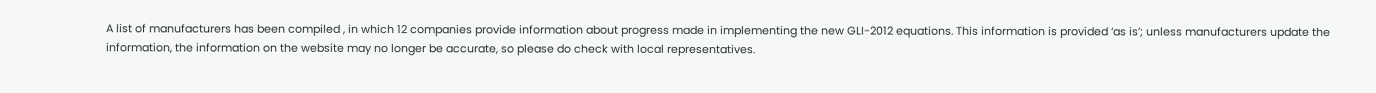A list of manufacturers has been compiled , in which 12 companies provide information about progress made in implementing the new GLI-2012 equations. This information is provided ‘as is’; unless manufacturers update the information, the information on the website may no longer be accurate, so please do check with local representatives.